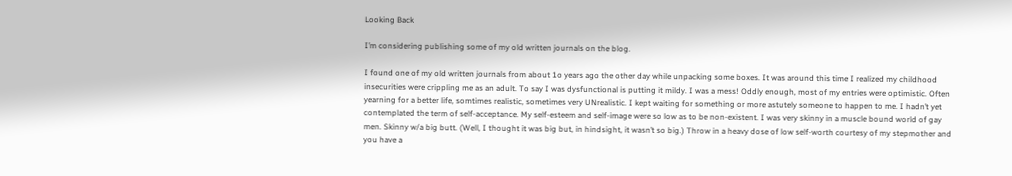Looking Back

I’m considering publishing some of my old written journals on the blog.

I found one of my old written journals from about 1o years ago the other day while unpacking some boxes. It was around this time I realized my childhood insecurities were crippling me as an adult. To say I was dysfunctional is putting it mildy. I was a mess! Oddly enough, most of my entries were optimistic. Often yearning for a better life, somtimes realistic, sometimes very UNrealistic. I kept waiting for something or more astutely someone to happen to me. I hadn’t yet contemplated the term of self-acceptance. My self-esteem and self-image were so low as to be non-existent. I was very skinny in a muscle bound world of gay men. Skinny w/a big butt. (Well, I thought it was big but, in hindsight, it wasn’t so big.) Throw in a heavy dose of low self-worth courtesy of my stepmother and you have a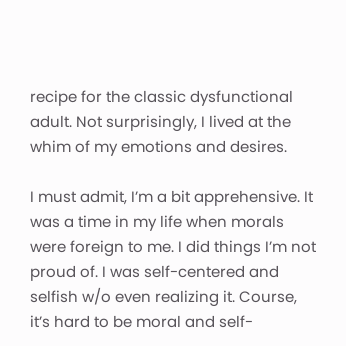recipe for the classic dysfunctional adult. Not surprisingly, I lived at the whim of my emotions and desires.

I must admit, I’m a bit apprehensive. It was a time in my life when morals were foreign to me. I did things I’m not proud of. I was self-centered and selfish w/o even realizing it. Course, it’s hard to be moral and self-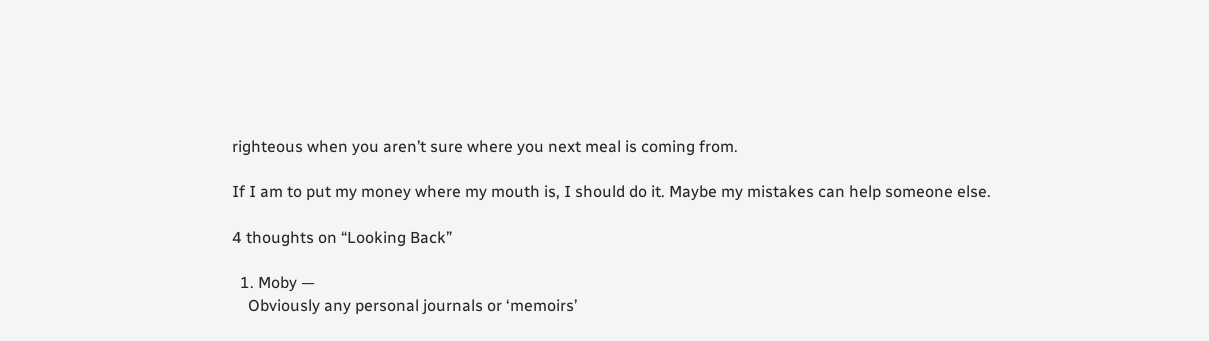righteous when you aren’t sure where you next meal is coming from.

If I am to put my money where my mouth is, I should do it. Maybe my mistakes can help someone else.

4 thoughts on “Looking Back”

  1. Moby —
    Obviously any personal journals or ‘memoirs’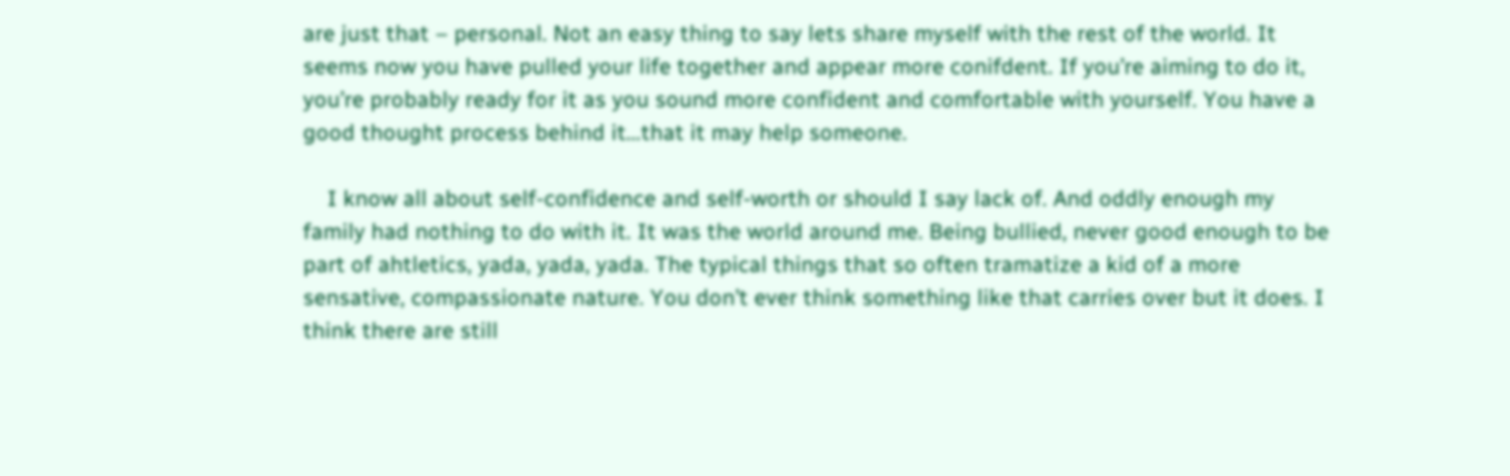are just that – personal. Not an easy thing to say lets share myself with the rest of the world. It seems now you have pulled your life together and appear more conifdent. If you’re aiming to do it, you’re probably ready for it as you sound more confident and comfortable with yourself. You have a good thought process behind it…that it may help someone.

    I know all about self-confidence and self-worth or should I say lack of. And oddly enough my family had nothing to do with it. It was the world around me. Being bullied, never good enough to be part of ahtletics, yada, yada, yada. The typical things that so often tramatize a kid of a more sensative, compassionate nature. You don’t ever think something like that carries over but it does. I think there are still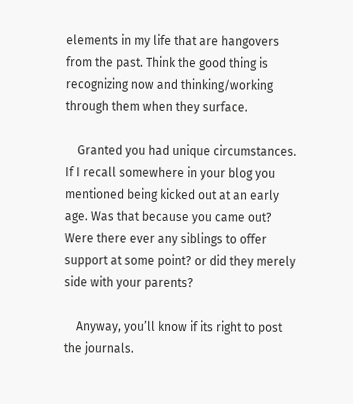elements in my life that are hangovers from the past. Think the good thing is recognizing now and thinking/working through them when they surface.

    Granted you had unique circumstances. If I recall somewhere in your blog you mentioned being kicked out at an early age. Was that because you came out? Were there ever any siblings to offer support at some point? or did they merely side with your parents?

    Anyway, you’ll know if its right to post the journals.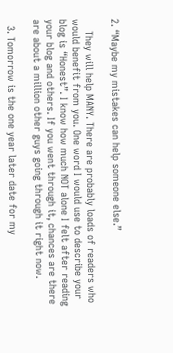2. “Maybe my mistakes can help someone else.”

    They will help MANY. There are probably loads of readers who would benefit from you. One word I would use to describe your blog is “Honest”. I know how much NOT alone I felt after reading your blog and others. If you went through it, chances are there are about a million other guys going through it right now.

  3. Tomorrow is the one year later date for my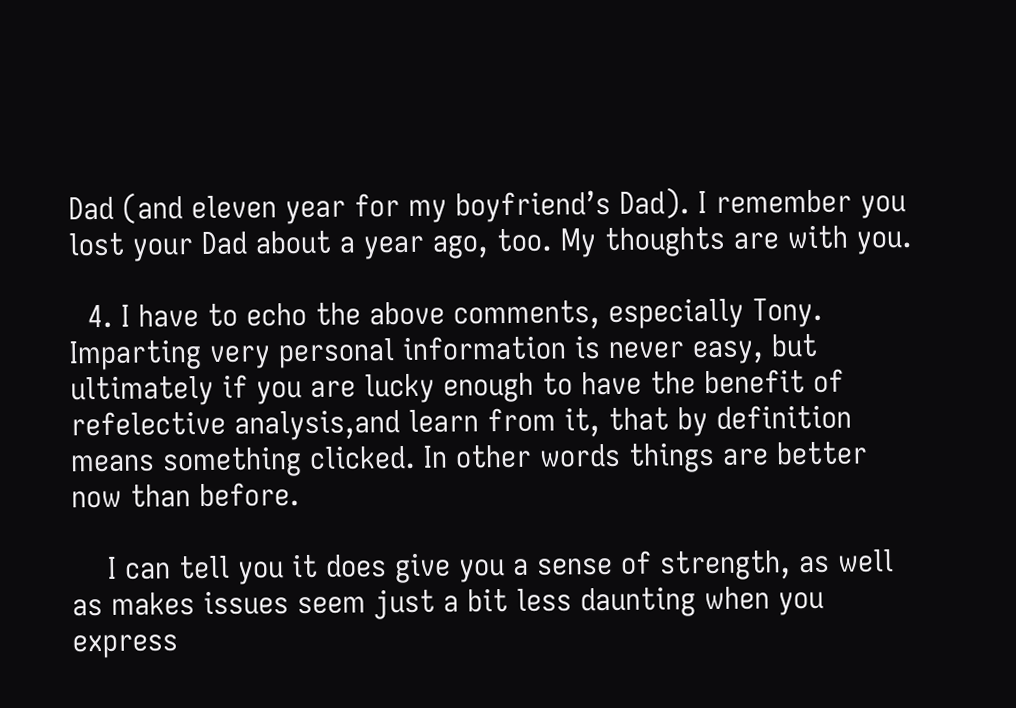Dad (and eleven year for my boyfriend’s Dad). I remember you lost your Dad about a year ago, too. My thoughts are with you.

  4. I have to echo the above comments, especially Tony. Imparting very personal information is never easy, but ultimately if you are lucky enough to have the benefit of refelective analysis,and learn from it, that by definition means something clicked. In other words things are better now than before.

    I can tell you it does give you a sense of strength, as well as makes issues seem just a bit less daunting when you express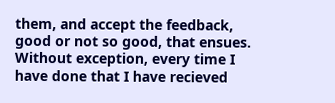them, and accept the feedback, good or not so good, that ensues. Without exception, every time I have done that I have recieved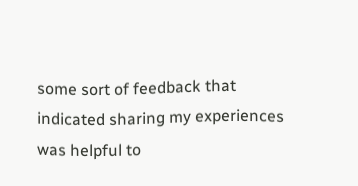some sort of feedback that indicated sharing my experiences was helpful to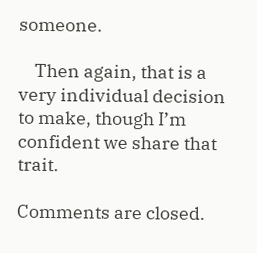someone.

    Then again, that is a very individual decision to make, though I’m confident we share that trait.

Comments are closed.